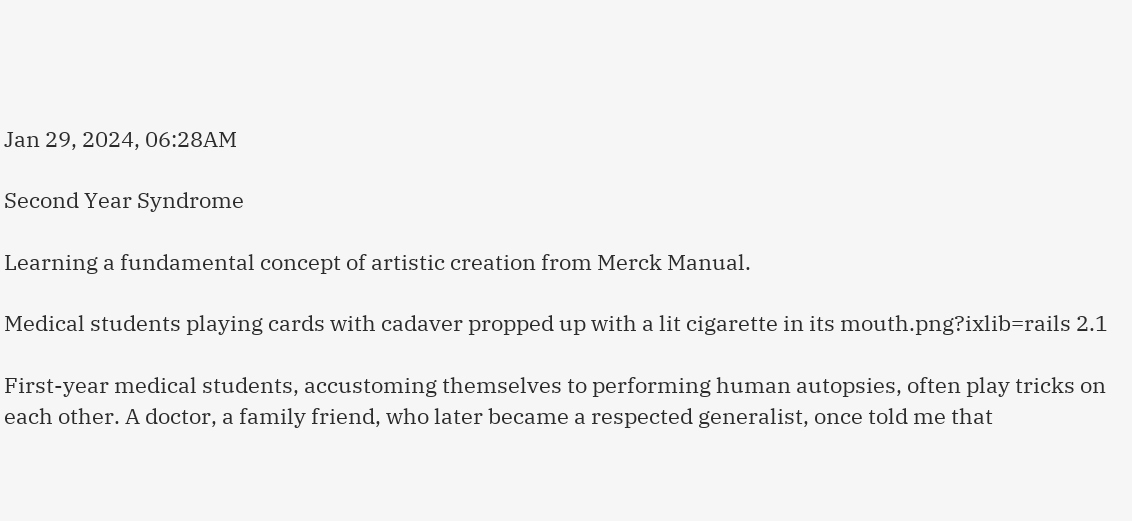Jan 29, 2024, 06:28AM

Second Year Syndrome

Learning a fundamental concept of artistic creation from Merck Manual.

Medical students playing cards with cadaver propped up with a lit cigarette in its mouth.png?ixlib=rails 2.1

First-year medical students, accustoming themselves to performing human autopsies, often play tricks on each other. A doctor, a family friend, who later became a respected generalist, once told me that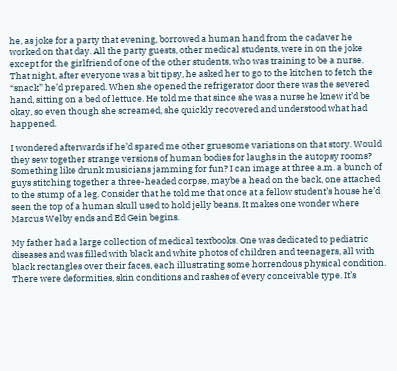he, as joke for a party that evening, borrowed a human hand from the cadaver he worked on that day. All the party guests, other medical students, were in on the joke except for the girlfriend of one of the other students, who was training to be a nurse. That night, after everyone was a bit tipsy, he asked her to go to the kitchen to fetch the “snack” he’d prepared. When she opened the refrigerator door there was the severed hand, sitting on a bed of lettuce. He told me that since she was a nurse he knew it’d be okay, so even though she screamed, she quickly recovered and understood what had happened.

I wondered afterwards if he’d spared me other gruesome variations on that story. Would they sew together strange versions of human bodies for laughs in the autopsy rooms? Something like drunk musicians jamming for fun? I can image at three a.m. a bunch of guys stitching together a three-headed corpse, maybe a head on the back, one attached to the stump of a leg. Consider that he told me that once at a fellow student’s house he’d seen the top of a human skull used to hold jelly beans. It makes one wonder where Marcus Welby ends and Ed Gein begins.

My father had a large collection of medical textbooks. One was dedicated to pediatric diseases and was filled with black and white photos of children and teenagers, all with black rectangles over their faces, each illustrating some horrendous physical condition. There were deformities, skin conditions and rashes of every conceivable type. It’s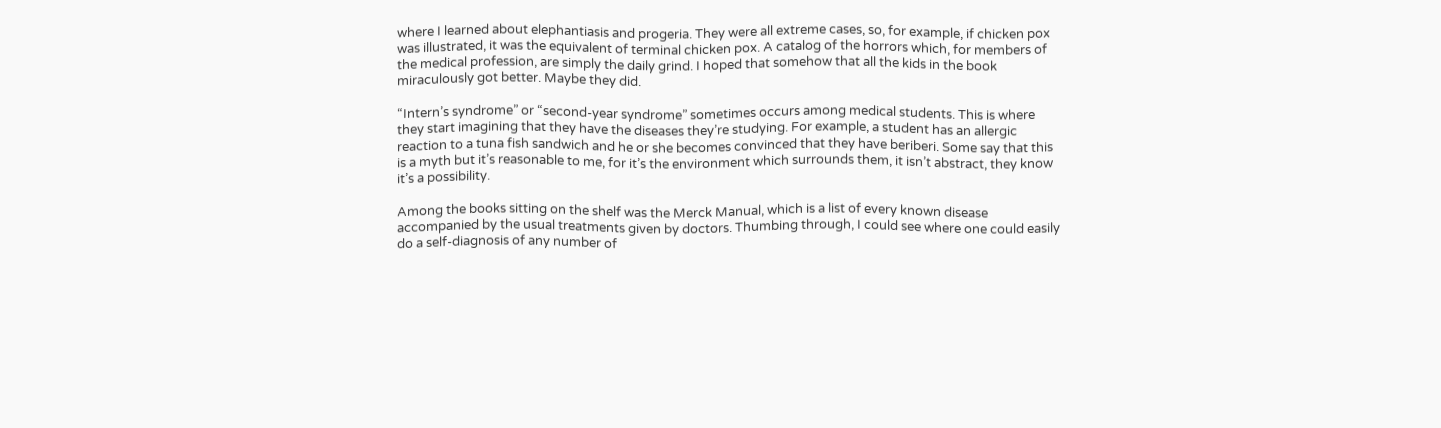where I learned about elephantiasis and progeria. They were all extreme cases, so, for example, if chicken pox was illustrated, it was the equivalent of terminal chicken pox. A catalog of the horrors which, for members of the medical profession, are simply the daily grind. I hoped that somehow that all the kids in the book miraculously got better. Maybe they did.

“Intern’s syndrome” or “second-year syndrome” sometimes occurs among medical students. This is where they start imagining that they have the diseases they’re studying. For example, a student has an allergic reaction to a tuna fish sandwich and he or she becomes convinced that they have beriberi. Some say that this is a myth but it’s reasonable to me, for it’s the environment which surrounds them, it isn’t abstract, they know it’s a possibility.

Among the books sitting on the shelf was the Merck Manual, which is a list of every known disease accompanied by the usual treatments given by doctors. Thumbing through, I could see where one could easily do a self-diagnosis of any number of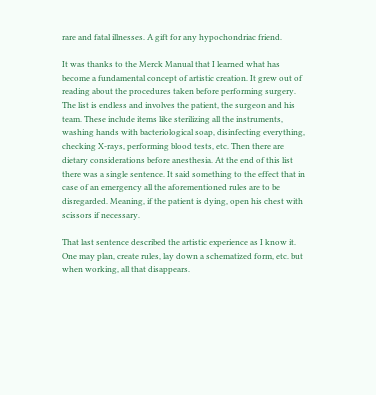rare and fatal illnesses. A gift for any hypochondriac friend.

It was thanks to the Merck Manual that I learned what has become a fundamental concept of artistic creation. It grew out of reading about the procedures taken before performing surgery. The list is endless and involves the patient, the surgeon and his team. These include items like sterilizing all the instruments, washing hands with bacteriological soap, disinfecting everything, checking X-rays, performing blood tests, etc. Then there are dietary considerations before anesthesia. At the end of this list there was a single sentence. It said something to the effect that in case of an emergency all the aforementioned rules are to be disregarded. Meaning, if the patient is dying, open his chest with scissors if necessary.

That last sentence described the artistic experience as I know it. One may plan, create rules, lay down a schematized form, etc. but when working, all that disappears.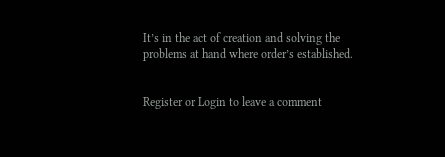It’s in the act of creation and solving the problems at hand where order’s established.


Register or Login to leave a comment